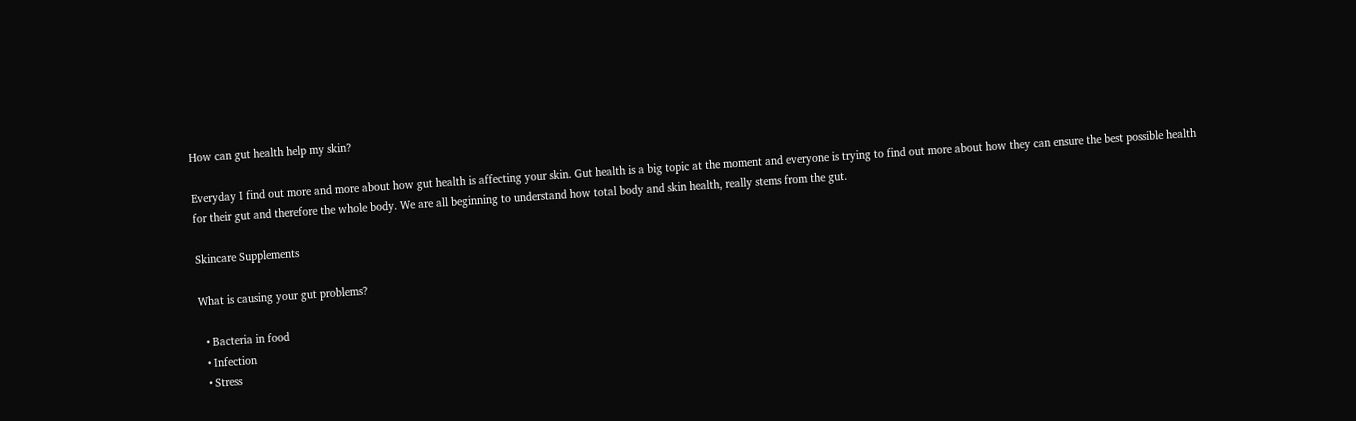How can gut health help my skin?

Everyday I find out more and more about how gut health is affecting your skin. Gut health is a big topic at the moment and everyone is trying to find out more about how they can ensure the best possible health for their gut and therefore the whole body. We are all beginning to understand how total body and skin health, really stems from the gut.

Skincare Supplements

What is causing your gut problems?

  • Bacteria in food
  • Infection
  • Stress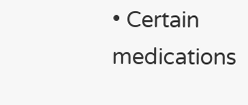• Certain medications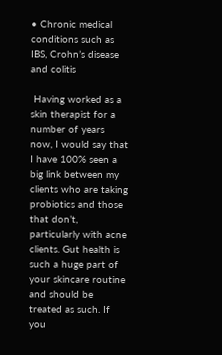• Chronic medical conditions such as IBS, Crohn’s disease and colitis

 Having worked as a skin therapist for a number of years now, I would say that I have 100% seen a big link between my clients who are taking probiotics and those that don’t, particularly with acne clients. Gut health is such a huge part of your skincare routine and should be treated as such. If you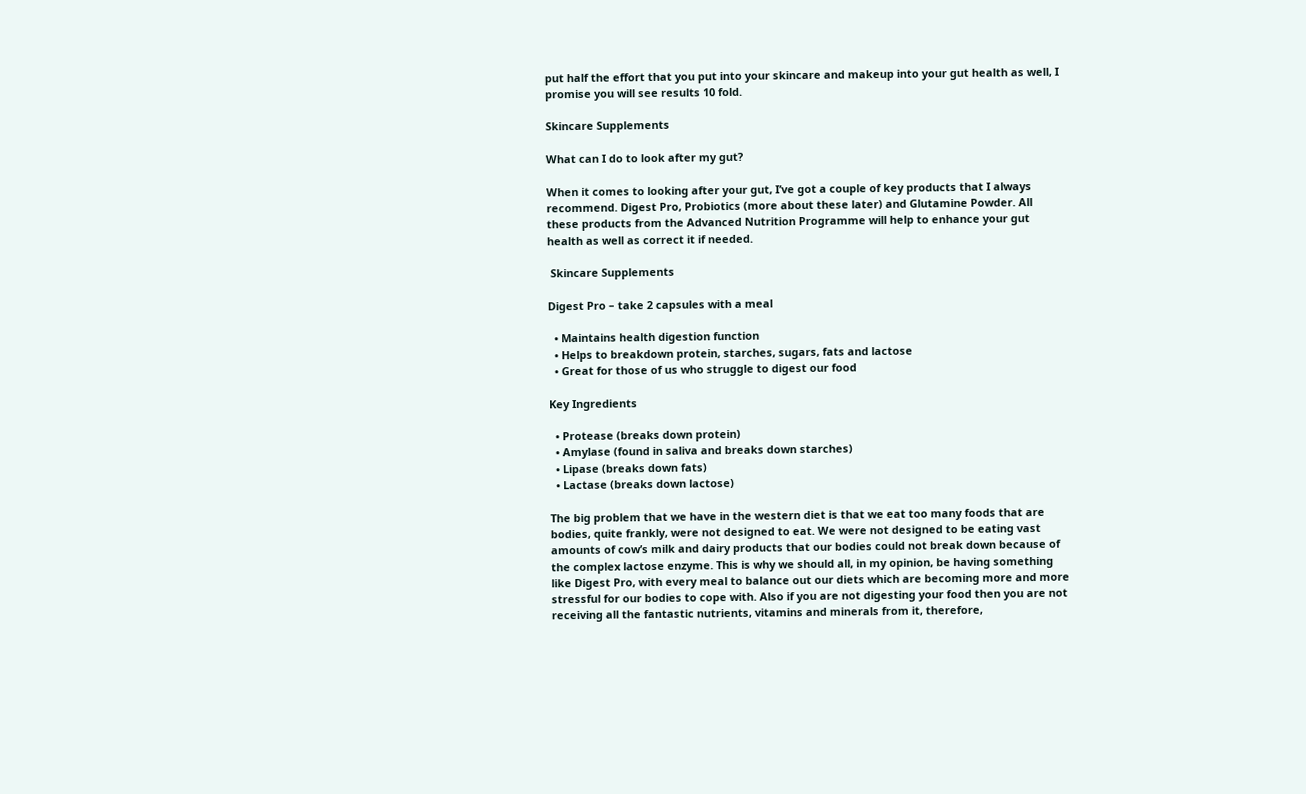put half the effort that you put into your skincare and makeup into your gut health as well, I promise you will see results 10 fold.

Skincare Supplements

What can I do to look after my gut?

When it comes to looking after your gut, I’ve got a couple of key products that I always recommend. Digest Pro, Probiotics (more about these later) and Glutamine Powder. All these products from the Advanced Nutrition Programme will help to enhance your gut health as well as correct it if needed.

 Skincare Supplements

Digest Pro – take 2 capsules with a meal

  • Maintains health digestion function
  • Helps to breakdown protein, starches, sugars, fats and lactose
  • Great for those of us who struggle to digest our food

Key Ingredients

  • Protease (breaks down protein)
  • Amylase (found in saliva and breaks down starches)
  • Lipase (breaks down fats)
  • Lactase (breaks down lactose)

The big problem that we have in the western diet is that we eat too many foods that are bodies, quite frankly, were not designed to eat. We were not designed to be eating vast amounts of cow’s milk and dairy products that our bodies could not break down because of the complex lactose enzyme. This is why we should all, in my opinion, be having something like Digest Pro, with every meal to balance out our diets which are becoming more and more stressful for our bodies to cope with. Also if you are not digesting your food then you are not receiving all the fantastic nutrients, vitamins and minerals from it, therefore,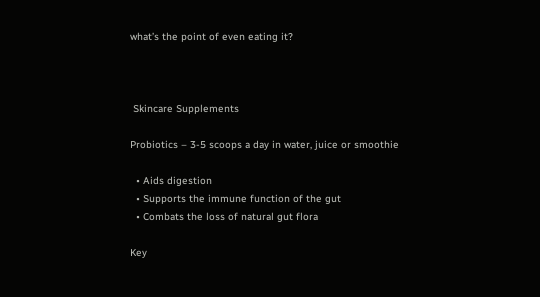what’s the point of even eating it?



 Skincare Supplements

Probiotics – 3-5 scoops a day in water, juice or smoothie

  • Aids digestion
  • Supports the immune function of the gut
  • Combats the loss of natural gut flora

Key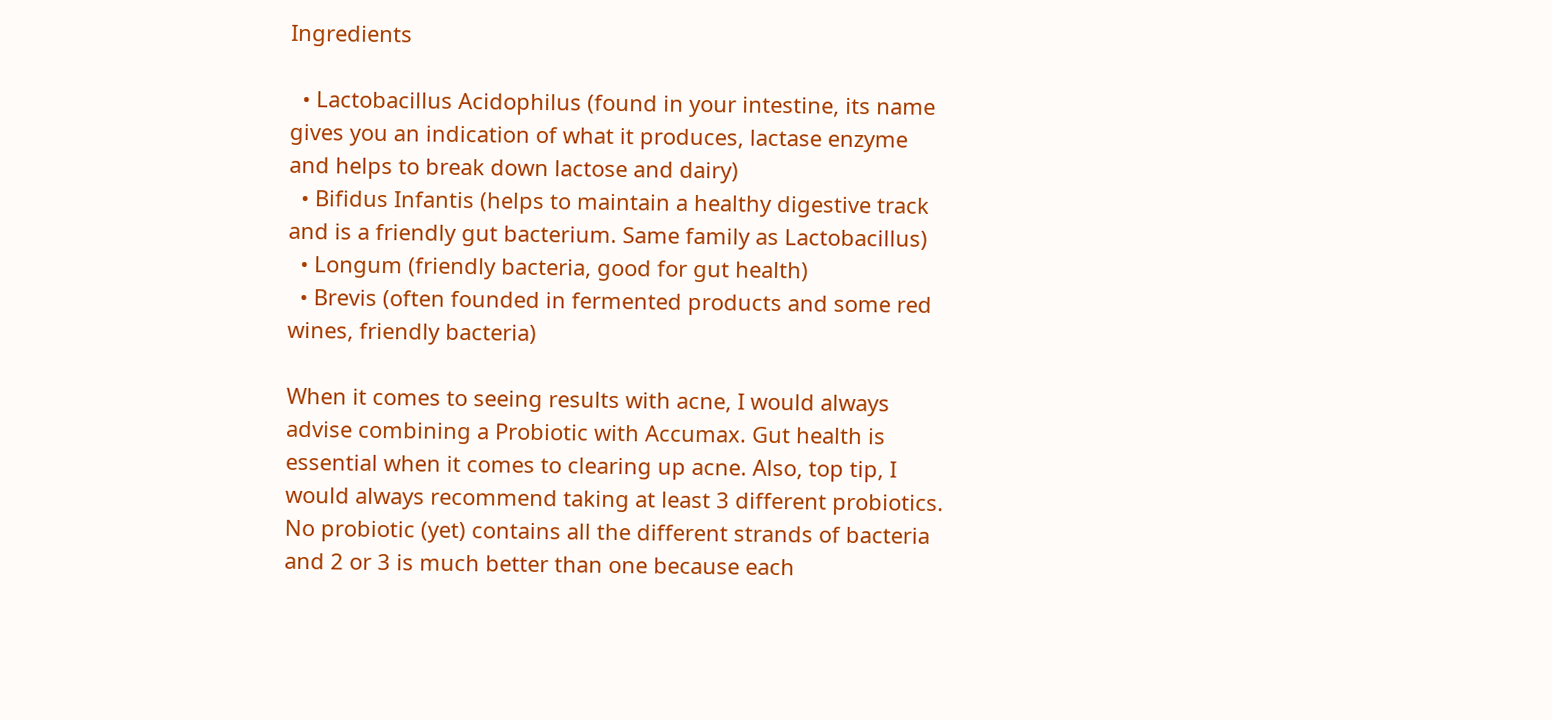Ingredients

  • Lactobacillus Acidophilus (found in your intestine, its name gives you an indication of what it produces, lactase enzyme and helps to break down lactose and dairy)
  • Bifidus Infantis (helps to maintain a healthy digestive track and is a friendly gut bacterium. Same family as Lactobacillus)
  • Longum (friendly bacteria, good for gut health)
  • Brevis (often founded in fermented products and some red wines, friendly bacteria)

When it comes to seeing results with acne, I would always advise combining a Probiotic with Accumax. Gut health is essential when it comes to clearing up acne. Also, top tip, I would always recommend taking at least 3 different probiotics. No probiotic (yet) contains all the different strands of bacteria and 2 or 3 is much better than one because each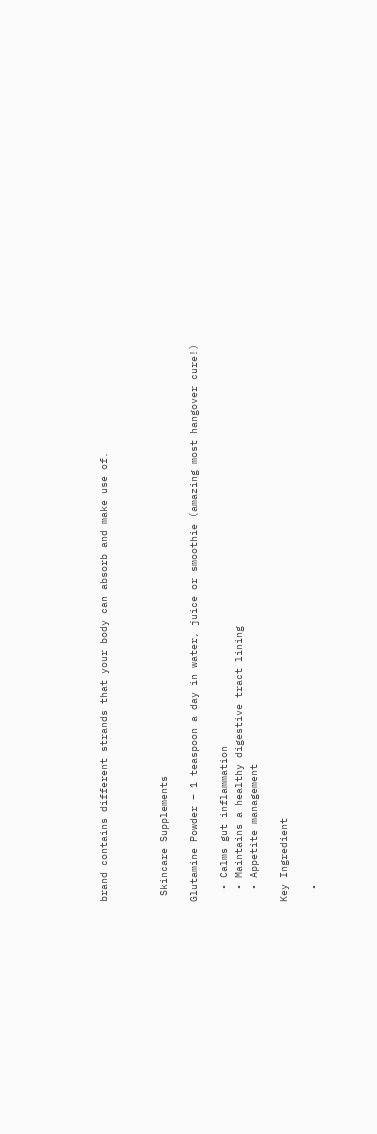brand contains different strands that your body can absorb and make use of.



 Skincare Supplements

Glutamine Powder – 1 teaspoon a day in water, juice or smoothie (amazing most hangover cure!)

  • Calms gut inflammation
  • Maintains a healthy digestive tract lining
  • Appetite management

Key Ingredient

  •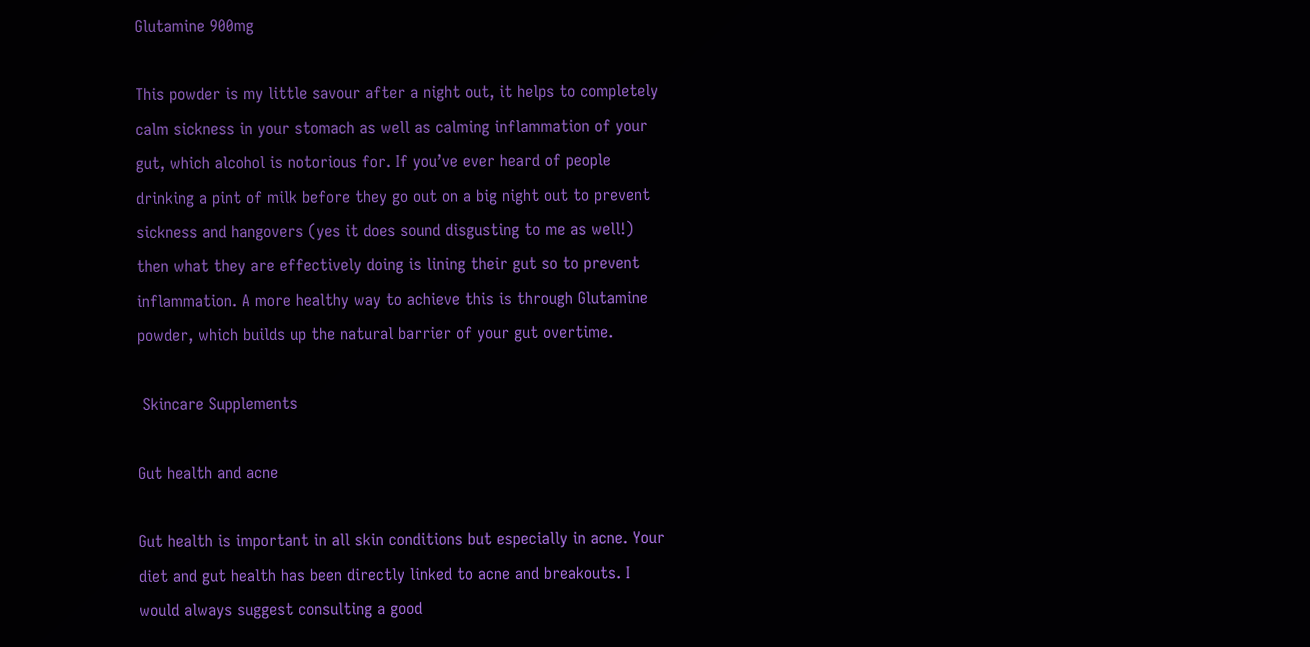Glutamine 900mg

This powder is my little savour after a night out, it helps to completely calm sickness in your stomach as well as calming inflammation of your gut, which alcohol is notorious for. If you’ve ever heard of people drinking a pint of milk before they go out on a big night out to prevent sickness and hangovers (yes it does sound disgusting to me as well!) then what they are effectively doing is lining their gut so to prevent inflammation. A more healthy way to achieve this is through Glutamine powder, which builds up the natural barrier of your gut overtime.

 Skincare Supplements

Gut health and acne

Gut health is important in all skin conditions but especially in acne. Your diet and gut health has been directly linked to acne and breakouts. I would always suggest consulting a good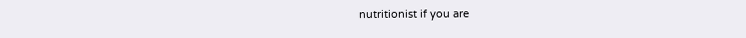nutritionist if you are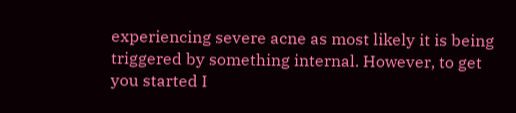experiencing severe acne as most likely it is being triggered by something internal. However, to get you started I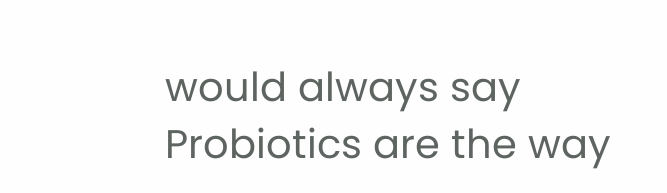would always say Probiotics are the way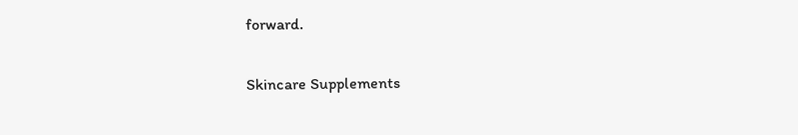forward.

Skincare Supplements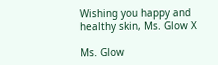Wishing you happy and healthy skin, Ms. Glow X

Ms. Glow